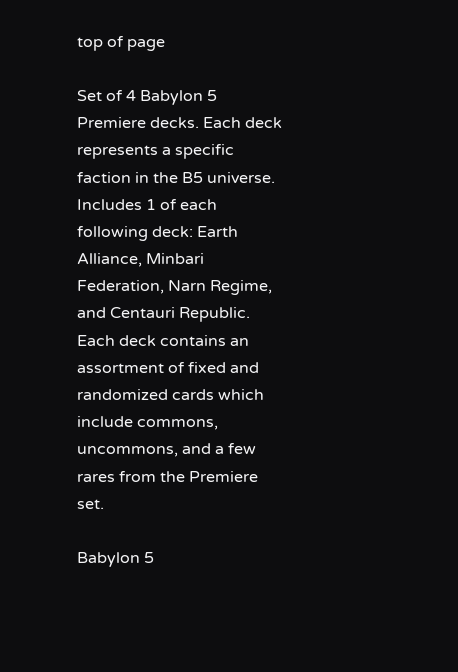top of page

Set of 4 Babylon 5 Premiere decks. Each deck represents a specific faction in the B5 universe. Includes 1 of each following deck: Earth Alliance, Minbari Federation, Narn Regime, and Centauri Republic. Each deck contains an assortment of fixed and randomized cards which include commons, uncommons, and a few rares from the Premiere set.

Babylon 5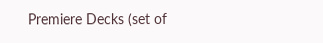Premiere Decks (set of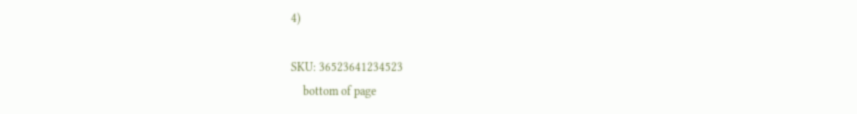4)

SKU: 36523641234523
    bottom of page